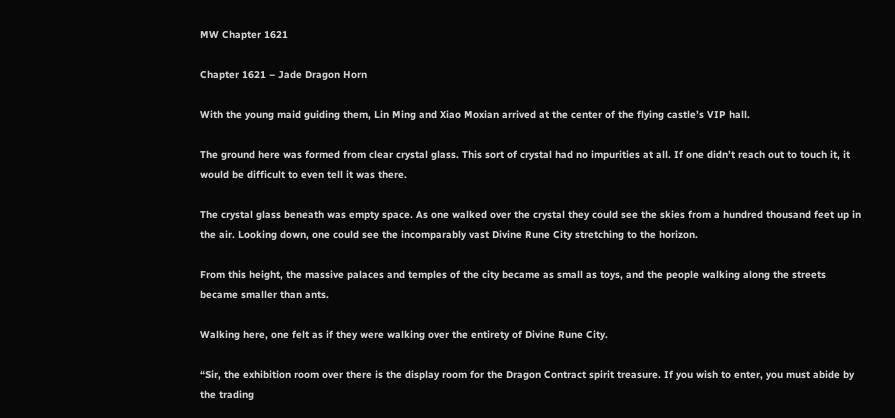MW Chapter 1621

Chapter 1621 – Jade Dragon Horn

With the young maid guiding them, Lin Ming and Xiao Moxian arrived at the center of the flying castle’s VIP hall.

The ground here was formed from clear crystal glass. This sort of crystal had no impurities at all. If one didn’t reach out to touch it, it would be difficult to even tell it was there.

The crystal glass beneath was empty space. As one walked over the crystal they could see the skies from a hundred thousand feet up in the air. Looking down, one could see the incomparably vast Divine Rune City stretching to the horizon.

From this height, the massive palaces and temples of the city became as small as toys, and the people walking along the streets became smaller than ants.

Walking here, one felt as if they were walking over the entirety of Divine Rune City.

“Sir, the exhibition room over there is the display room for the Dragon Contract spirit treasure. If you wish to enter, you must abide by the trading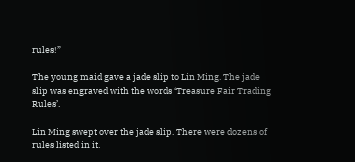rules!”

The young maid gave a jade slip to Lin Ming. The jade slip was engraved with the words ‘Treasure Fair Trading Rules’.

Lin Ming swept over the jade slip. There were dozens of rules listed in it.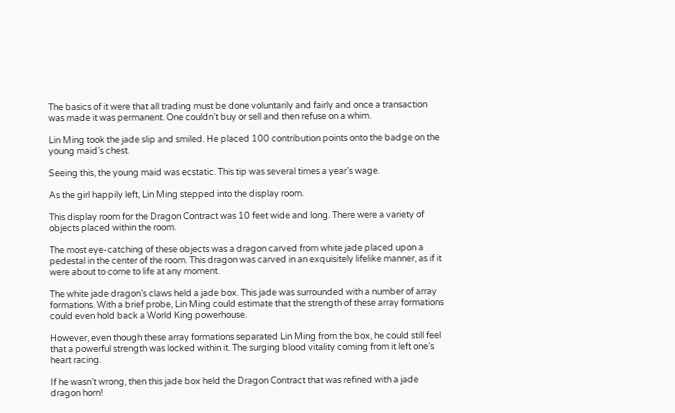The basics of it were that all trading must be done voluntarily and fairly and once a transaction was made it was permanent. One couldn’t buy or sell and then refuse on a whim.

Lin Ming took the jade slip and smiled. He placed 100 contribution points onto the badge on the young maid’s chest.

Seeing this, the young maid was ecstatic. This tip was several times a year’s wage.

As the girl happily left, Lin Ming stepped into the display room.

This display room for the Dragon Contract was 10 feet wide and long. There were a variety of objects placed within the room.

The most eye-catching of these objects was a dragon carved from white jade placed upon a pedestal in the center of the room. This dragon was carved in an exquisitely lifelike manner, as if it were about to come to life at any moment.

The white jade dragon’s claws held a jade box. This jade was surrounded with a number of array formations. With a brief probe, Lin Ming could estimate that the strength of these array formations could even hold back a World King powerhouse.

However, even though these array formations separated Lin Ming from the box, he could still feel that a powerful strength was locked within it. The surging blood vitality coming from it left one’s heart racing.

If he wasn’t wrong, then this jade box held the Dragon Contract that was refined with a jade dragon horn!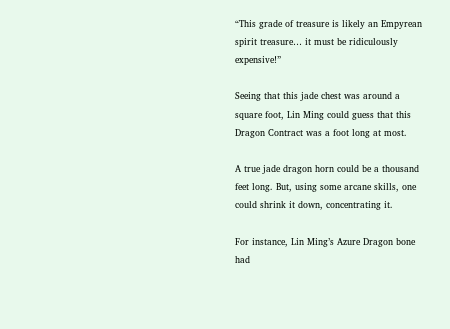“This grade of treasure is likely an Empyrean spirit treasure… it must be ridiculously expensive!”

Seeing that this jade chest was around a square foot, Lin Ming could guess that this Dragon Contract was a foot long at most.

A true jade dragon horn could be a thousand feet long. But, using some arcane skills, one could shrink it down, concentrating it.

For instance, Lin Ming’s Azure Dragon bone had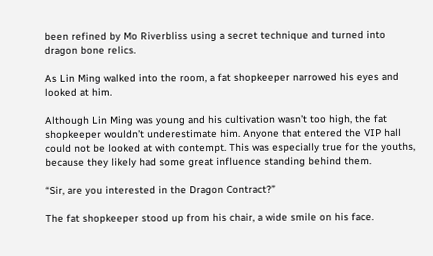been refined by Mo Riverbliss using a secret technique and turned into dragon bone relics.

As Lin Ming walked into the room, a fat shopkeeper narrowed his eyes and looked at him.

Although Lin Ming was young and his cultivation wasn’t too high, the fat shopkeeper wouldn’t underestimate him. Anyone that entered the VIP hall could not be looked at with contempt. This was especially true for the youths, because they likely had some great influence standing behind them.

“Sir, are you interested in the Dragon Contract?”

The fat shopkeeper stood up from his chair, a wide smile on his face.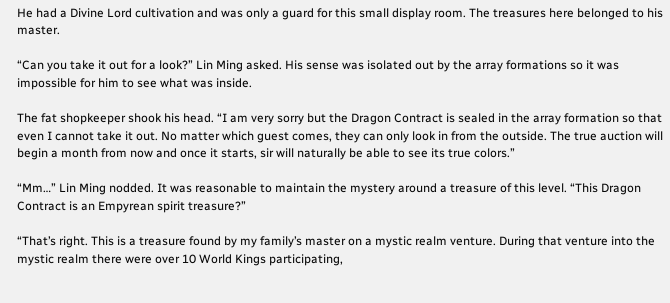He had a Divine Lord cultivation and was only a guard for this small display room. The treasures here belonged to his master.

“Can you take it out for a look?” Lin Ming asked. His sense was isolated out by the array formations so it was impossible for him to see what was inside.

The fat shopkeeper shook his head. “I am very sorry but the Dragon Contract is sealed in the array formation so that even I cannot take it out. No matter which guest comes, they can only look in from the outside. The true auction will begin a month from now and once it starts, sir will naturally be able to see its true colors.”

“Mm…” Lin Ming nodded. It was reasonable to maintain the mystery around a treasure of this level. “This Dragon Contract is an Empyrean spirit treasure?”

“That’s right. This is a treasure found by my family’s master on a mystic realm venture. During that venture into the mystic realm there were over 10 World Kings participating,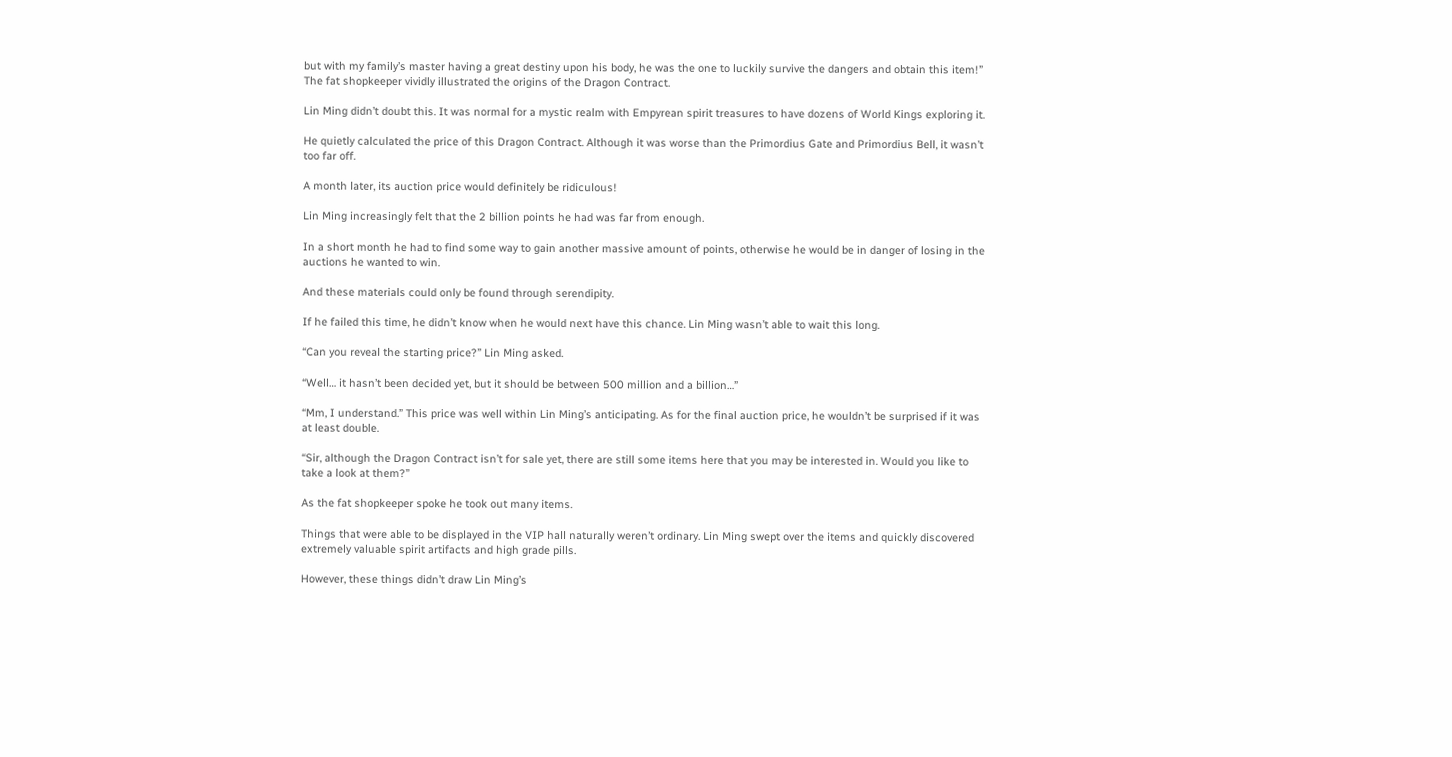but with my family’s master having a great destiny upon his body, he was the one to luckily survive the dangers and obtain this item!” The fat shopkeeper vividly illustrated the origins of the Dragon Contract.

Lin Ming didn’t doubt this. It was normal for a mystic realm with Empyrean spirit treasures to have dozens of World Kings exploring it.

He quietly calculated the price of this Dragon Contract. Although it was worse than the Primordius Gate and Primordius Bell, it wasn’t too far off.

A month later, its auction price would definitely be ridiculous!

Lin Ming increasingly felt that the 2 billion points he had was far from enough.

In a short month he had to find some way to gain another massive amount of points, otherwise he would be in danger of losing in the auctions he wanted to win.

And these materials could only be found through serendipity.

If he failed this time, he didn’t know when he would next have this chance. Lin Ming wasn’t able to wait this long.

“Can you reveal the starting price?” Lin Ming asked.

“Well… it hasn’t been decided yet, but it should be between 500 million and a billion…”

“Mm, I understand.” This price was well within Lin Ming’s anticipating. As for the final auction price, he wouldn’t be surprised if it was at least double.

“Sir, although the Dragon Contract isn’t for sale yet, there are still some items here that you may be interested in. Would you like to take a look at them?”

As the fat shopkeeper spoke he took out many items.

Things that were able to be displayed in the VIP hall naturally weren’t ordinary. Lin Ming swept over the items and quickly discovered extremely valuable spirit artifacts and high grade pills.

However, these things didn’t draw Lin Ming’s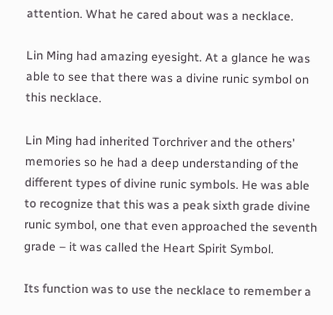attention. What he cared about was a necklace.

Lin Ming had amazing eyesight. At a glance he was able to see that there was a divine runic symbol on this necklace.

Lin Ming had inherited Torchriver and the others’ memories so he had a deep understanding of the different types of divine runic symbols. He was able to recognize that this was a peak sixth grade divine runic symbol, one that even approached the seventh grade – it was called the Heart Spirit Symbol.

Its function was to use the necklace to remember a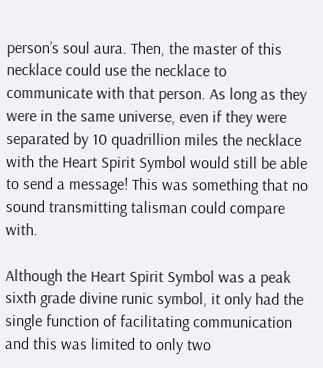person’s soul aura. Then, the master of this necklace could use the necklace to communicate with that person. As long as they were in the same universe, even if they were separated by 10 quadrillion miles the necklace with the Heart Spirit Symbol would still be able to send a message! This was something that no sound transmitting talisman could compare with.

Although the Heart Spirit Symbol was a peak sixth grade divine runic symbol, it only had the single function of facilitating communication and this was limited to only two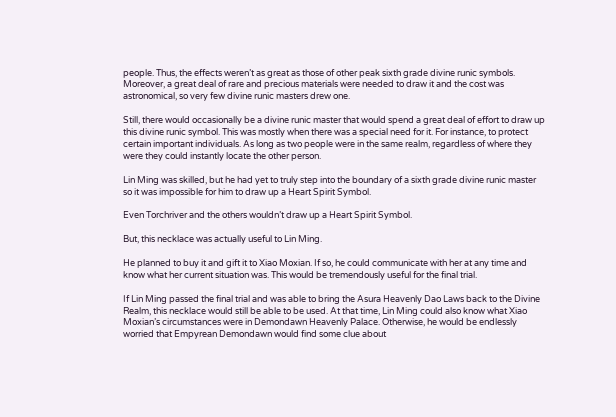people. Thus, the effects weren’t as great as those of other peak sixth grade divine runic symbols. Moreover, a great deal of rare and precious materials were needed to draw it and the cost was astronomical, so very few divine runic masters drew one.

Still, there would occasionally be a divine runic master that would spend a great deal of effort to draw up this divine runic symbol. This was mostly when there was a special need for it. For instance, to protect certain important individuals. As long as two people were in the same realm, regardless of where they were they could instantly locate the other person.

Lin Ming was skilled, but he had yet to truly step into the boundary of a sixth grade divine runic master so it was impossible for him to draw up a Heart Spirit Symbol.

Even Torchriver and the others wouldn’t draw up a Heart Spirit Symbol.

But, this necklace was actually useful to Lin Ming.

He planned to buy it and gift it to Xiao Moxian. If so, he could communicate with her at any time and know what her current situation was. This would be tremendously useful for the final trial.

If Lin Ming passed the final trial and was able to bring the Asura Heavenly Dao Laws back to the Divine Realm, this necklace would still be able to be used. At that time, Lin Ming could also know what Xiao Moxian’s circumstances were in Demondawn Heavenly Palace. Otherwise, he would be endlessly worried that Empyrean Demondawn would find some clue about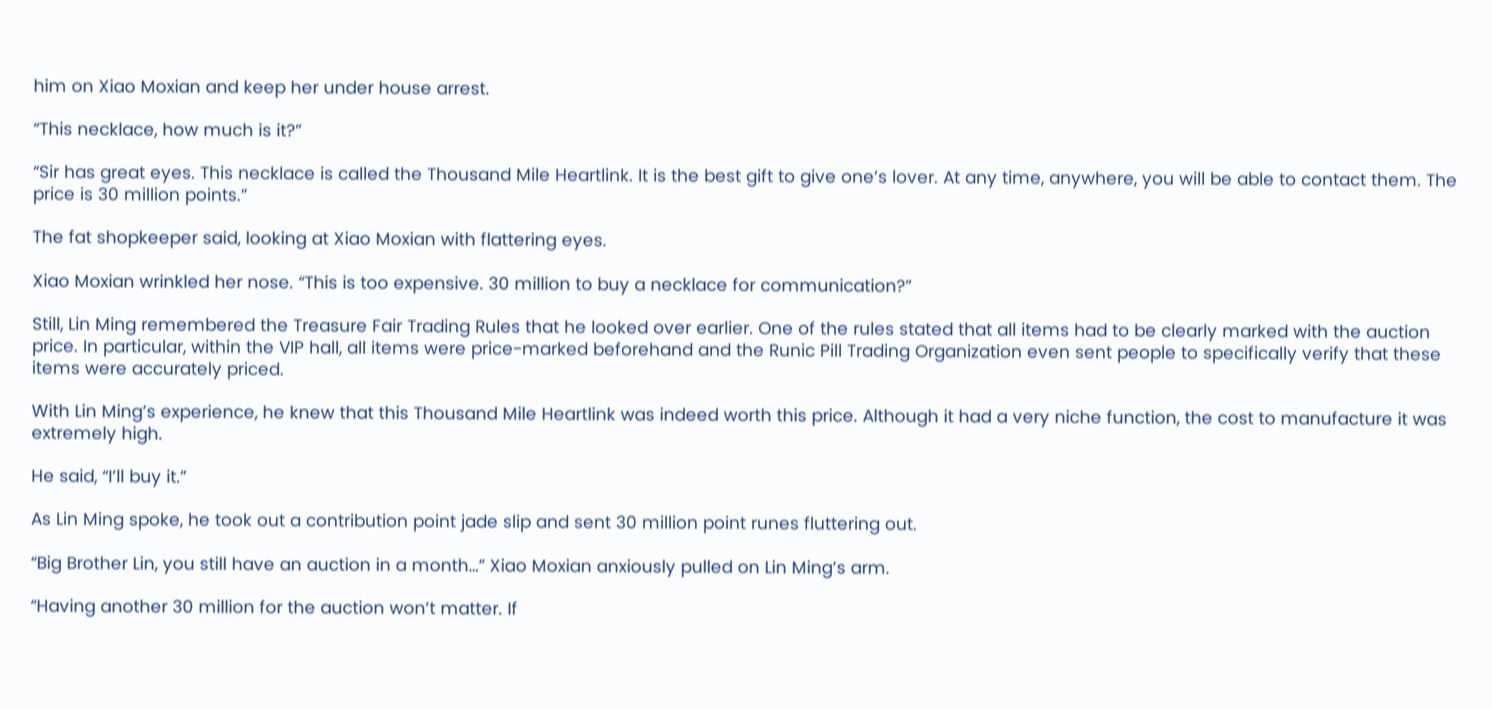him on Xiao Moxian and keep her under house arrest.

“This necklace, how much is it?”

“Sir has great eyes. This necklace is called the Thousand Mile Heartlink. It is the best gift to give one’s lover. At any time, anywhere, you will be able to contact them. The price is 30 million points.”

The fat shopkeeper said, looking at Xiao Moxian with flattering eyes.

Xiao Moxian wrinkled her nose. “This is too expensive. 30 million to buy a necklace for communication?”

Still, Lin Ming remembered the Treasure Fair Trading Rules that he looked over earlier. One of the rules stated that all items had to be clearly marked with the auction price. In particular, within the VIP hall, all items were price-marked beforehand and the Runic Pill Trading Organization even sent people to specifically verify that these items were accurately priced.

With Lin Ming’s experience, he knew that this Thousand Mile Heartlink was indeed worth this price. Although it had a very niche function, the cost to manufacture it was extremely high.

He said, “I’ll buy it.”

As Lin Ming spoke, he took out a contribution point jade slip and sent 30 million point runes fluttering out.

“Big Brother Lin, you still have an auction in a month…” Xiao Moxian anxiously pulled on Lin Ming’s arm.

“Having another 30 million for the auction won’t matter. If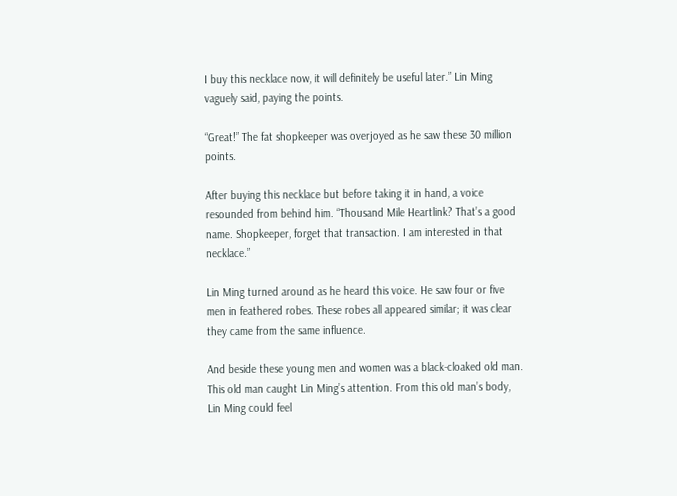I buy this necklace now, it will definitely be useful later.” Lin Ming vaguely said, paying the points.

“Great!” The fat shopkeeper was overjoyed as he saw these 30 million points.

After buying this necklace but before taking it in hand, a voice resounded from behind him. “Thousand Mile Heartlink? That’s a good name. Shopkeeper, forget that transaction. I am interested in that necklace.”

Lin Ming turned around as he heard this voice. He saw four or five men in feathered robes. These robes all appeared similar; it was clear they came from the same influence.

And beside these young men and women was a black-cloaked old man. This old man caught Lin Ming’s attention. From this old man’s body, Lin Ming could feel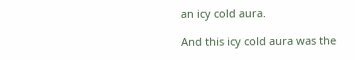an icy cold aura.

And this icy cold aura was the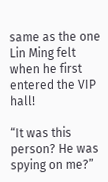same as the one Lin Ming felt when he first entered the VIP hall!

“It was this person? He was spying on me?”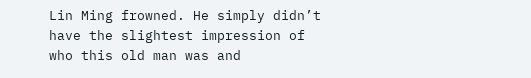Lin Ming frowned. He simply didn’t have the slightest impression of who this old man was and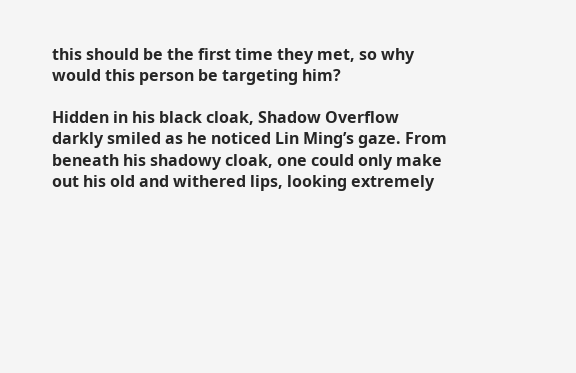this should be the first time they met, so why would this person be targeting him?

Hidden in his black cloak, Shadow Overflow darkly smiled as he noticed Lin Ming’s gaze. From beneath his shadowy cloak, one could only make out his old and withered lips, looking extremely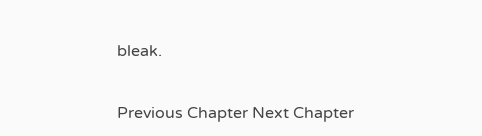bleak.


Previous Chapter Next Chapter